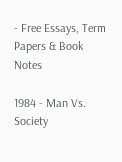- Free Essays, Term Papers & Book Notes

1984 - Man Vs. Society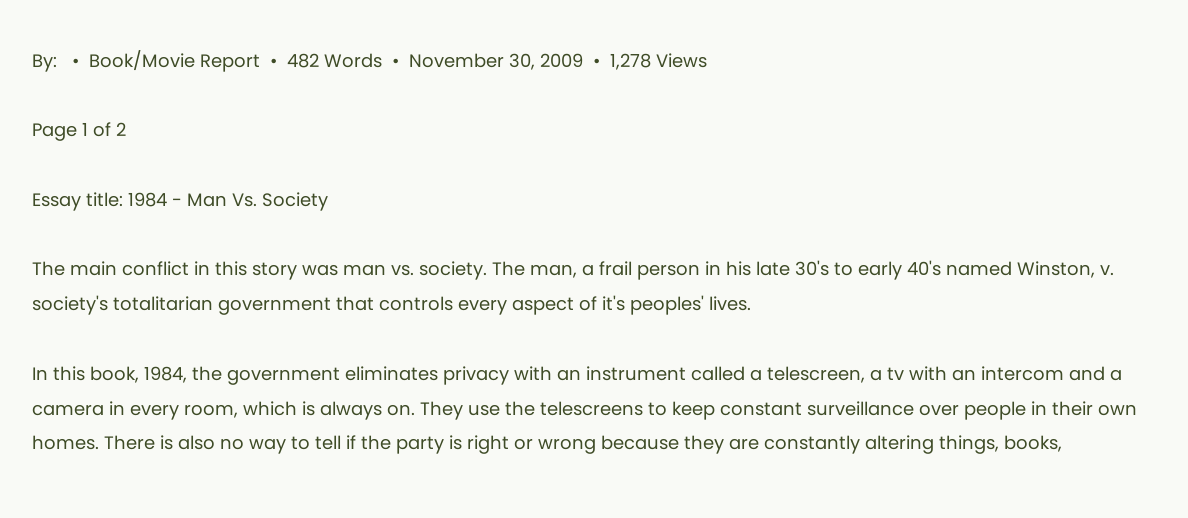By:   •  Book/Movie Report  •  482 Words  •  November 30, 2009  •  1,278 Views

Page 1 of 2

Essay title: 1984 - Man Vs. Society

The main conflict in this story was man vs. society. The man, a frail person in his late 30's to early 40's named Winston, v. society's totalitarian government that controls every aspect of it's peoples' lives.

In this book, 1984, the government eliminates privacy with an instrument called a telescreen, a tv with an intercom and a camera in every room, which is always on. They use the telescreens to keep constant surveillance over people in their own homes. There is also no way to tell if the party is right or wrong because they are constantly altering things, books,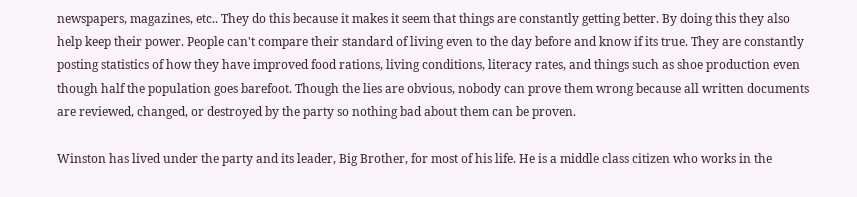newspapers, magazines, etc.. They do this because it makes it seem that things are constantly getting better. By doing this they also help keep their power. People can't compare their standard of living even to the day before and know if its true. They are constantly posting statistics of how they have improved food rations, living conditions, literacy rates, and things such as shoe production even though half the population goes barefoot. Though the lies are obvious, nobody can prove them wrong because all written documents are reviewed, changed, or destroyed by the party so nothing bad about them can be proven.

Winston has lived under the party and its leader, Big Brother, for most of his life. He is a middle class citizen who works in the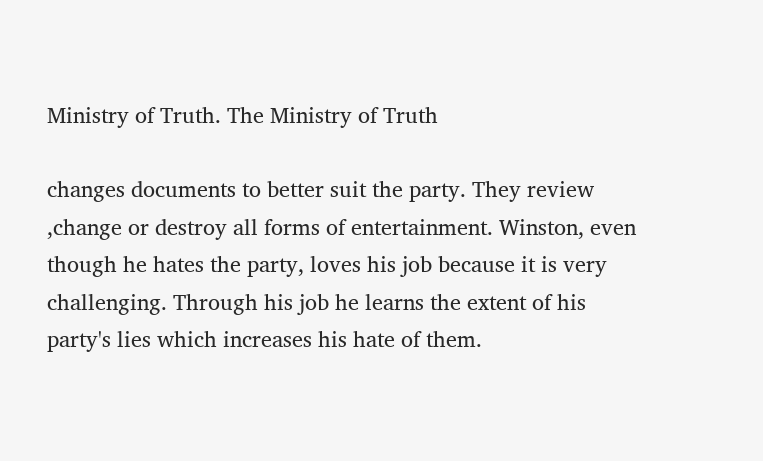Ministry of Truth. The Ministry of Truth

changes documents to better suit the party. They review ,change or destroy all forms of entertainment. Winston, even though he hates the party, loves his job because it is very challenging. Through his job he learns the extent of his party's lies which increases his hate of them.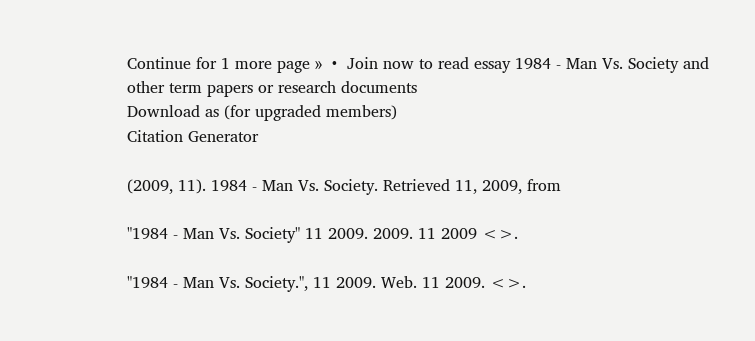Continue for 1 more page »  •  Join now to read essay 1984 - Man Vs. Society and other term papers or research documents
Download as (for upgraded members)
Citation Generator

(2009, 11). 1984 - Man Vs. Society. Retrieved 11, 2009, from

"1984 - Man Vs. Society" 11 2009. 2009. 11 2009 <>.

"1984 - Man Vs. Society.", 11 2009. Web. 11 2009. <>.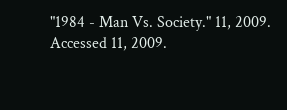"1984 - Man Vs. Society." 11, 2009. Accessed 11, 2009.